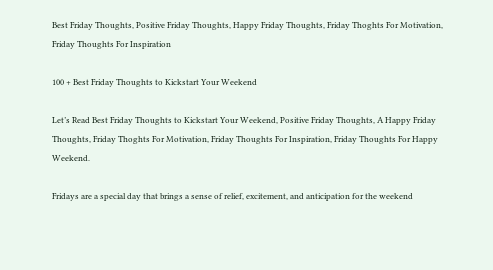Best Friday Thoughts, Positive Friday Thoughts, Happy Friday Thoughts, Friday Thoghts For Motivation, Friday Thoughts For Inspiration

100 + Best Friday Thoughts to Kickstart Your Weekend

Let’s Read Best Friday Thoughts to Kickstart Your Weekend, Positive Friday Thoughts, A Happy Friday Thoughts, Friday Thoghts For Motivation, Friday Thoughts For Inspiration, Friday Thoughts For Happy Weekend.

Fridays are a special day that brings a sense of relief, excitement, and anticipation for the weekend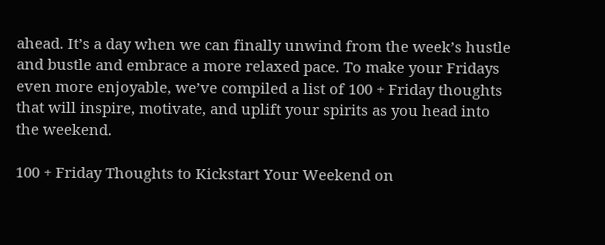ahead. It’s a day when we can finally unwind from the week’s hustle and bustle and embrace a more relaxed pace. To make your Fridays even more enjoyable, we’ve compiled a list of 100 + Friday thoughts that will inspire, motivate, and uplift your spirits as you head into the weekend.

100 + Friday Thoughts to Kickstart Your Weekend on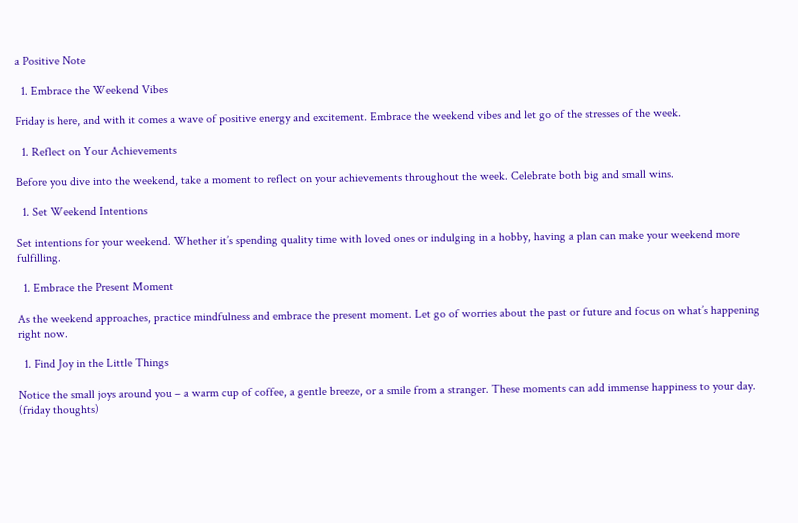a Positive Note

  1. Embrace the Weekend Vibes

Friday is here, and with it comes a wave of positive energy and excitement. Embrace the weekend vibes and let go of the stresses of the week.

  1. Reflect on Your Achievements

Before you dive into the weekend, take a moment to reflect on your achievements throughout the week. Celebrate both big and small wins.

  1. Set Weekend Intentions

Set intentions for your weekend. Whether it’s spending quality time with loved ones or indulging in a hobby, having a plan can make your weekend more fulfilling.

  1. Embrace the Present Moment

As the weekend approaches, practice mindfulness and embrace the present moment. Let go of worries about the past or future and focus on what’s happening right now.

  1. Find Joy in the Little Things

Notice the small joys around you – a warm cup of coffee, a gentle breeze, or a smile from a stranger. These moments can add immense happiness to your day. (friday thoughts)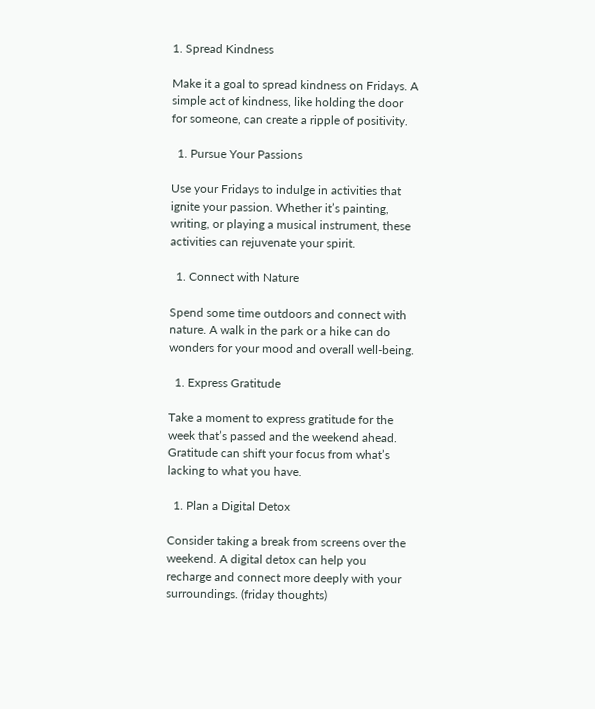1. Spread Kindness

Make it a goal to spread kindness on Fridays. A simple act of kindness, like holding the door for someone, can create a ripple of positivity.

  1. Pursue Your Passions

Use your Fridays to indulge in activities that ignite your passion. Whether it’s painting, writing, or playing a musical instrument, these activities can rejuvenate your spirit.

  1. Connect with Nature

Spend some time outdoors and connect with nature. A walk in the park or a hike can do wonders for your mood and overall well-being.

  1. Express Gratitude

Take a moment to express gratitude for the week that’s passed and the weekend ahead. Gratitude can shift your focus from what’s lacking to what you have.

  1. Plan a Digital Detox

Consider taking a break from screens over the weekend. A digital detox can help you recharge and connect more deeply with your surroundings. (friday thoughts)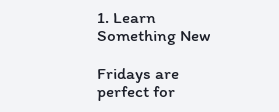1. Learn Something New

Fridays are perfect for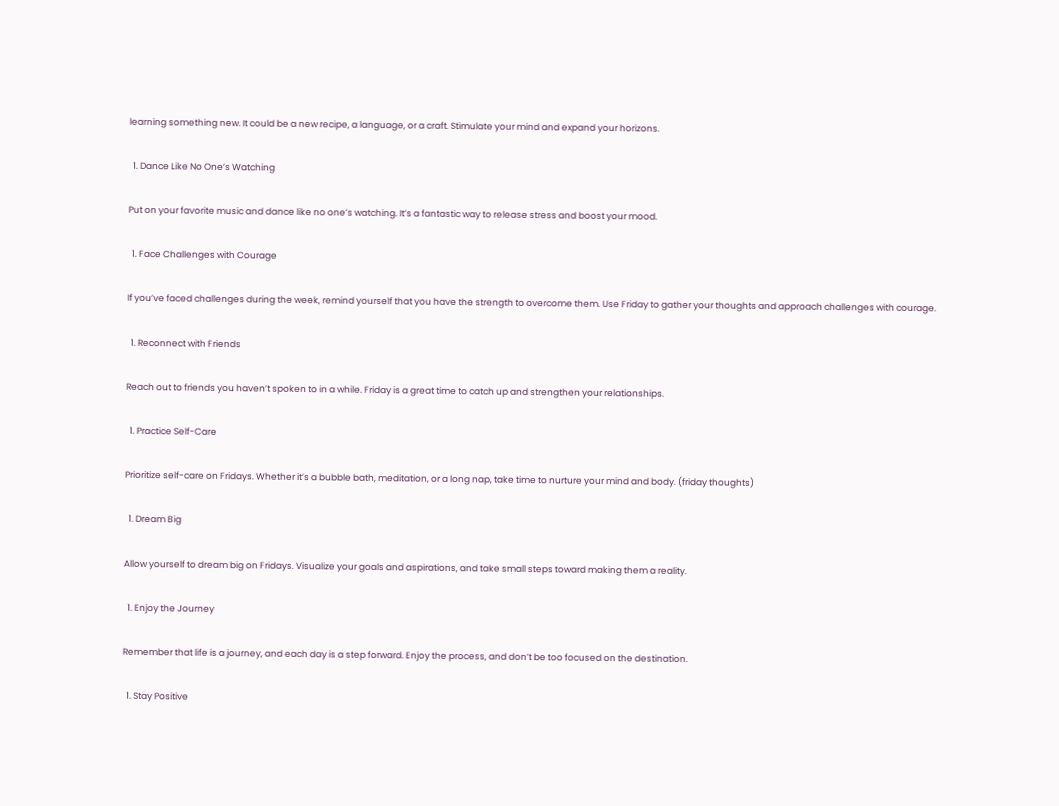learning something new. It could be a new recipe, a language, or a craft. Stimulate your mind and expand your horizons.

  1. Dance Like No One’s Watching

Put on your favorite music and dance like no one’s watching. It’s a fantastic way to release stress and boost your mood.

  1. Face Challenges with Courage

If you’ve faced challenges during the week, remind yourself that you have the strength to overcome them. Use Friday to gather your thoughts and approach challenges with courage.

  1. Reconnect with Friends

Reach out to friends you haven’t spoken to in a while. Friday is a great time to catch up and strengthen your relationships.

  1. Practice Self-Care

Prioritize self-care on Fridays. Whether it’s a bubble bath, meditation, or a long nap, take time to nurture your mind and body. (friday thoughts)

  1. Dream Big

Allow yourself to dream big on Fridays. Visualize your goals and aspirations, and take small steps toward making them a reality.

  1. Enjoy the Journey

Remember that life is a journey, and each day is a step forward. Enjoy the process, and don’t be too focused on the destination.

  1. Stay Positive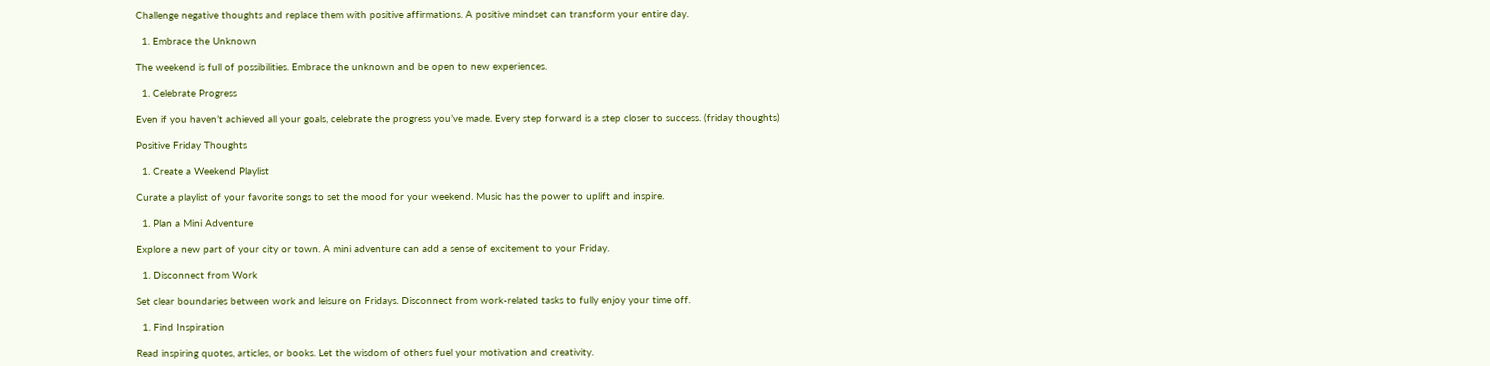Challenge negative thoughts and replace them with positive affirmations. A positive mindset can transform your entire day.

  1. Embrace the Unknown

The weekend is full of possibilities. Embrace the unknown and be open to new experiences.

  1. Celebrate Progress

Even if you haven’t achieved all your goals, celebrate the progress you’ve made. Every step forward is a step closer to success. (friday thoughts)

Positive Friday Thoughts

  1. Create a Weekend Playlist

Curate a playlist of your favorite songs to set the mood for your weekend. Music has the power to uplift and inspire.

  1. Plan a Mini Adventure

Explore a new part of your city or town. A mini adventure can add a sense of excitement to your Friday.

  1. Disconnect from Work

Set clear boundaries between work and leisure on Fridays. Disconnect from work-related tasks to fully enjoy your time off.

  1. Find Inspiration

Read inspiring quotes, articles, or books. Let the wisdom of others fuel your motivation and creativity.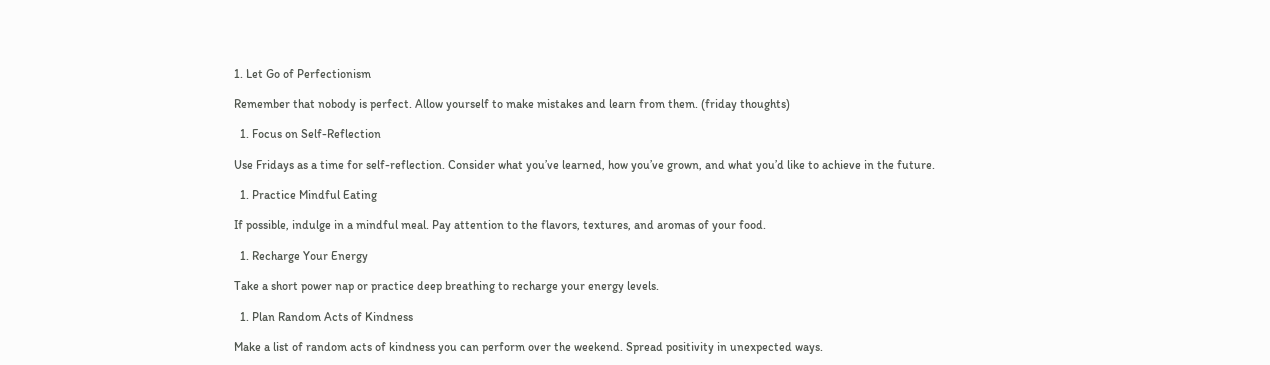1. Let Go of Perfectionism

Remember that nobody is perfect. Allow yourself to make mistakes and learn from them. (friday thoughts)

  1. Focus on Self-Reflection

Use Fridays as a time for self-reflection. Consider what you’ve learned, how you’ve grown, and what you’d like to achieve in the future.

  1. Practice Mindful Eating

If possible, indulge in a mindful meal. Pay attention to the flavors, textures, and aromas of your food.

  1. Recharge Your Energy

Take a short power nap or practice deep breathing to recharge your energy levels.

  1. Plan Random Acts of Kindness

Make a list of random acts of kindness you can perform over the weekend. Spread positivity in unexpected ways.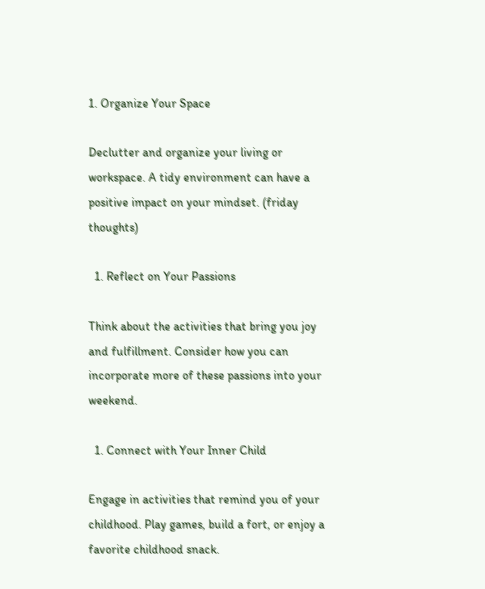1. Organize Your Space

Declutter and organize your living or workspace. A tidy environment can have a positive impact on your mindset. (friday thoughts)

  1. Reflect on Your Passions

Think about the activities that bring you joy and fulfillment. Consider how you can incorporate more of these passions into your weekend.

  1. Connect with Your Inner Child

Engage in activities that remind you of your childhood. Play games, build a fort, or enjoy a favorite childhood snack.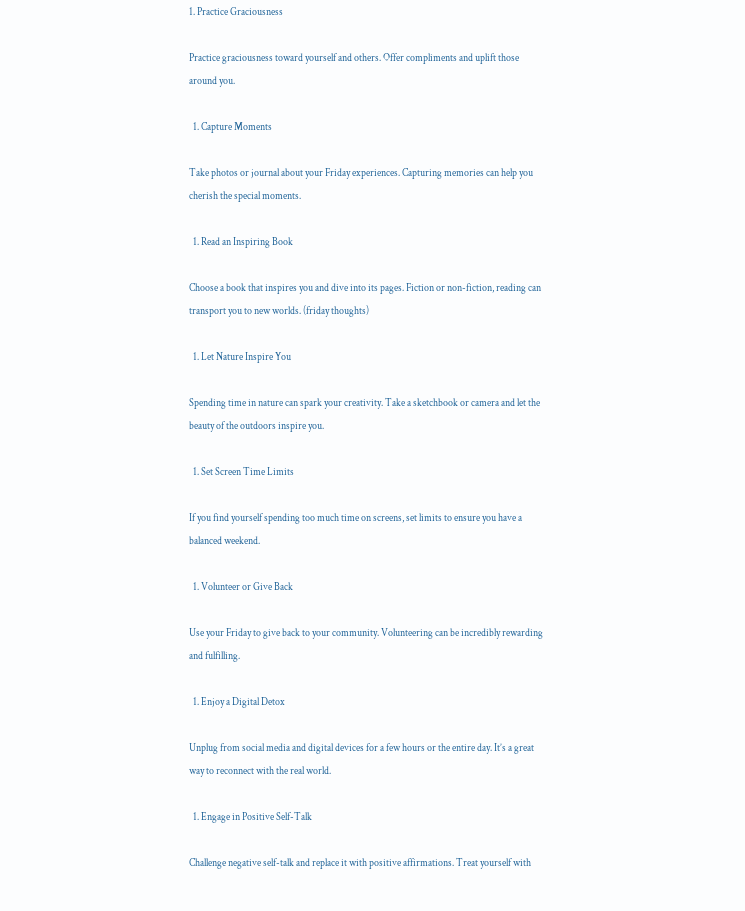1. Practice Graciousness

Practice graciousness toward yourself and others. Offer compliments and uplift those around you.

  1. Capture Moments

Take photos or journal about your Friday experiences. Capturing memories can help you cherish the special moments.

  1. Read an Inspiring Book

Choose a book that inspires you and dive into its pages. Fiction or non-fiction, reading can transport you to new worlds. (friday thoughts)

  1. Let Nature Inspire You

Spending time in nature can spark your creativity. Take a sketchbook or camera and let the beauty of the outdoors inspire you.

  1. Set Screen Time Limits

If you find yourself spending too much time on screens, set limits to ensure you have a balanced weekend.

  1. Volunteer or Give Back

Use your Friday to give back to your community. Volunteering can be incredibly rewarding and fulfilling.

  1. Enjoy a Digital Detox

Unplug from social media and digital devices for a few hours or the entire day. It’s a great way to reconnect with the real world.

  1. Engage in Positive Self-Talk

Challenge negative self-talk and replace it with positive affirmations. Treat yourself with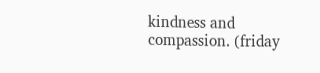kindness and compassion. (friday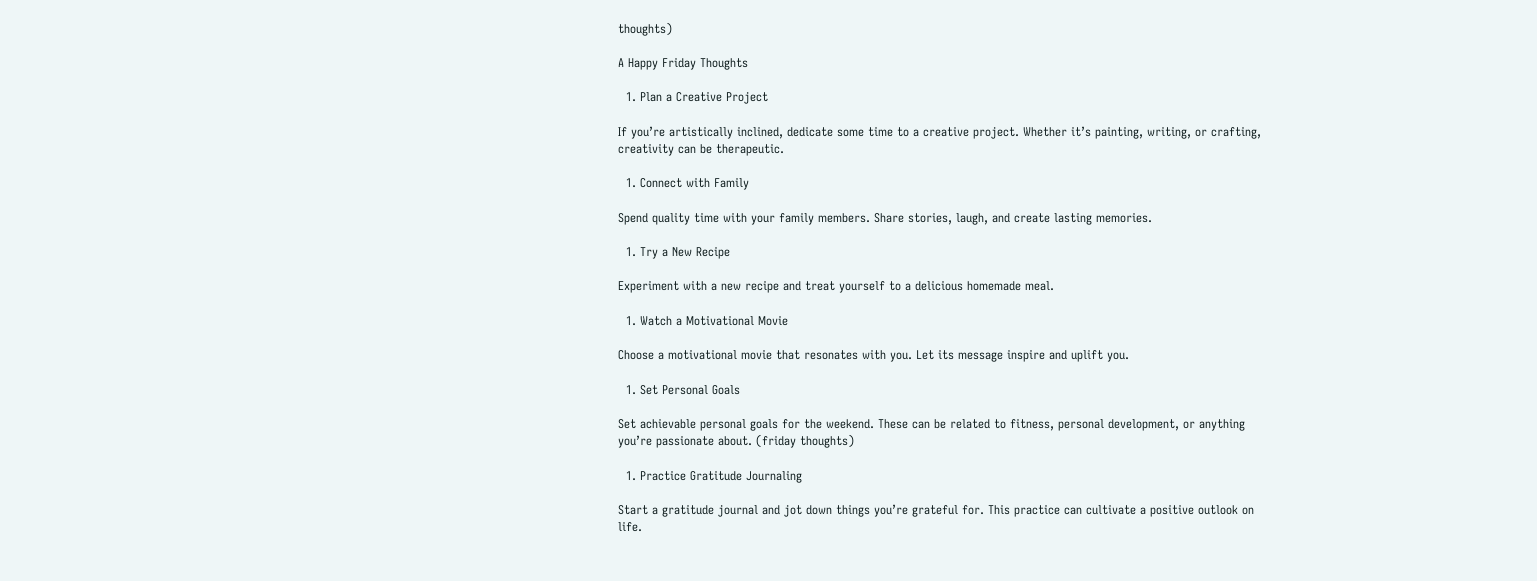thoughts)

A Happy Friday Thoughts

  1. Plan a Creative Project

If you’re artistically inclined, dedicate some time to a creative project. Whether it’s painting, writing, or crafting, creativity can be therapeutic.

  1. Connect with Family

Spend quality time with your family members. Share stories, laugh, and create lasting memories.

  1. Try a New Recipe

Experiment with a new recipe and treat yourself to a delicious homemade meal.

  1. Watch a Motivational Movie

Choose a motivational movie that resonates with you. Let its message inspire and uplift you.

  1. Set Personal Goals

Set achievable personal goals for the weekend. These can be related to fitness, personal development, or anything you’re passionate about. (friday thoughts)

  1. Practice Gratitude Journaling

Start a gratitude journal and jot down things you’re grateful for. This practice can cultivate a positive outlook on life.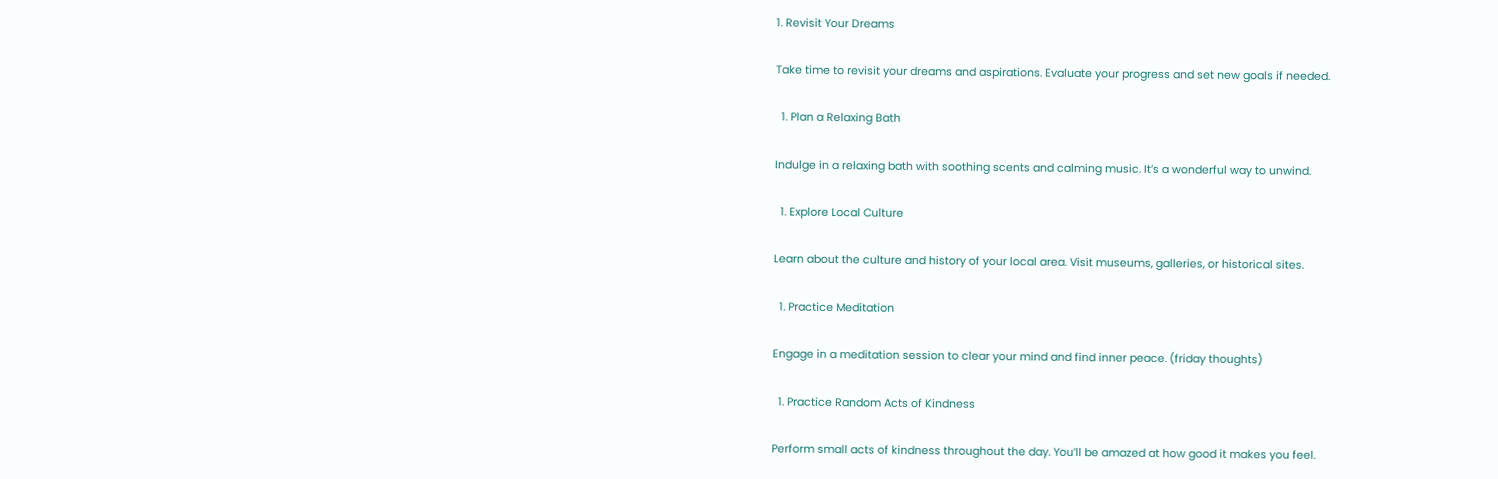1. Revisit Your Dreams

Take time to revisit your dreams and aspirations. Evaluate your progress and set new goals if needed.

  1. Plan a Relaxing Bath

Indulge in a relaxing bath with soothing scents and calming music. It’s a wonderful way to unwind.

  1. Explore Local Culture

Learn about the culture and history of your local area. Visit museums, galleries, or historical sites.

  1. Practice Meditation

Engage in a meditation session to clear your mind and find inner peace. (friday thoughts)

  1. Practice Random Acts of Kindness

Perform small acts of kindness throughout the day. You’ll be amazed at how good it makes you feel.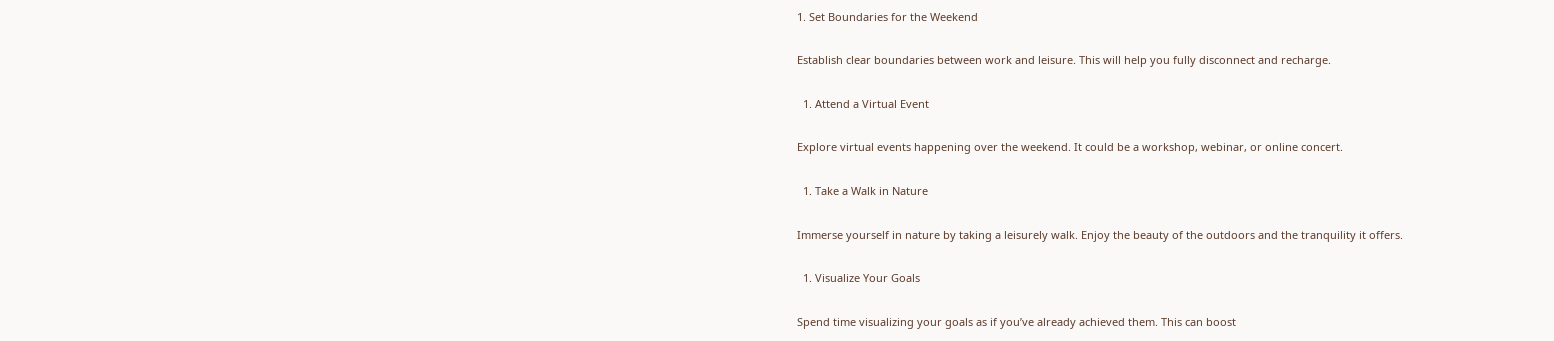1. Set Boundaries for the Weekend

Establish clear boundaries between work and leisure. This will help you fully disconnect and recharge.

  1. Attend a Virtual Event

Explore virtual events happening over the weekend. It could be a workshop, webinar, or online concert.

  1. Take a Walk in Nature

Immerse yourself in nature by taking a leisurely walk. Enjoy the beauty of the outdoors and the tranquility it offers.

  1. Visualize Your Goals

Spend time visualizing your goals as if you’ve already achieved them. This can boost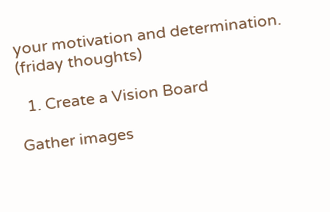your motivation and determination. (friday thoughts)

  1. Create a Vision Board

Gather images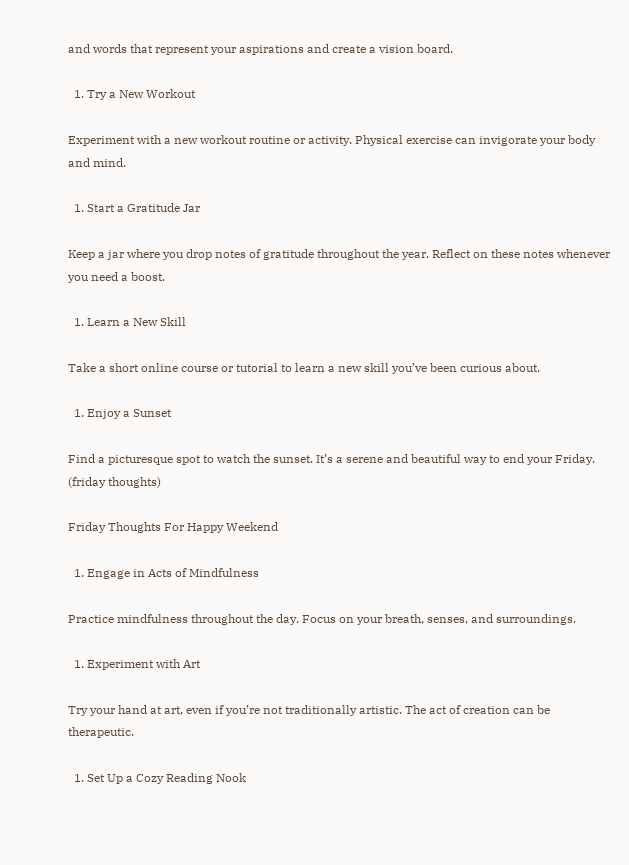and words that represent your aspirations and create a vision board.

  1. Try a New Workout

Experiment with a new workout routine or activity. Physical exercise can invigorate your body and mind.

  1. Start a Gratitude Jar

Keep a jar where you drop notes of gratitude throughout the year. Reflect on these notes whenever you need a boost.

  1. Learn a New Skill

Take a short online course or tutorial to learn a new skill you’ve been curious about.

  1. Enjoy a Sunset

Find a picturesque spot to watch the sunset. It’s a serene and beautiful way to end your Friday. (friday thoughts)

Friday Thoughts For Happy Weekend

  1. Engage in Acts of Mindfulness

Practice mindfulness throughout the day. Focus on your breath, senses, and surroundings.

  1. Experiment with Art

Try your hand at art, even if you’re not traditionally artistic. The act of creation can be therapeutic.

  1. Set Up a Cozy Reading Nook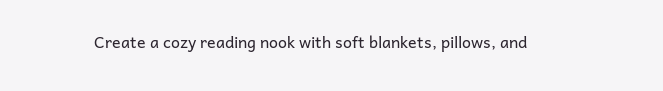Create a cozy reading nook with soft blankets, pillows, and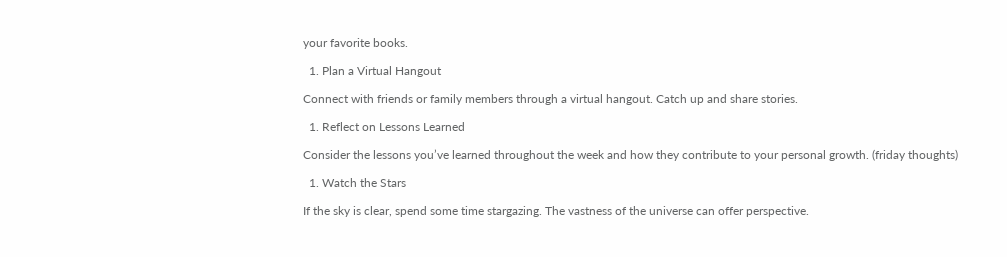your favorite books.

  1. Plan a Virtual Hangout

Connect with friends or family members through a virtual hangout. Catch up and share stories.

  1. Reflect on Lessons Learned

Consider the lessons you’ve learned throughout the week and how they contribute to your personal growth. (friday thoughts)

  1. Watch the Stars

If the sky is clear, spend some time stargazing. The vastness of the universe can offer perspective.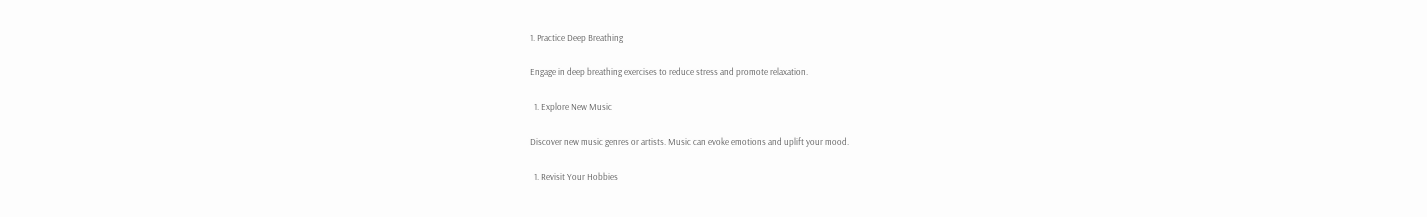1. Practice Deep Breathing

Engage in deep breathing exercises to reduce stress and promote relaxation.

  1. Explore New Music

Discover new music genres or artists. Music can evoke emotions and uplift your mood.

  1. Revisit Your Hobbies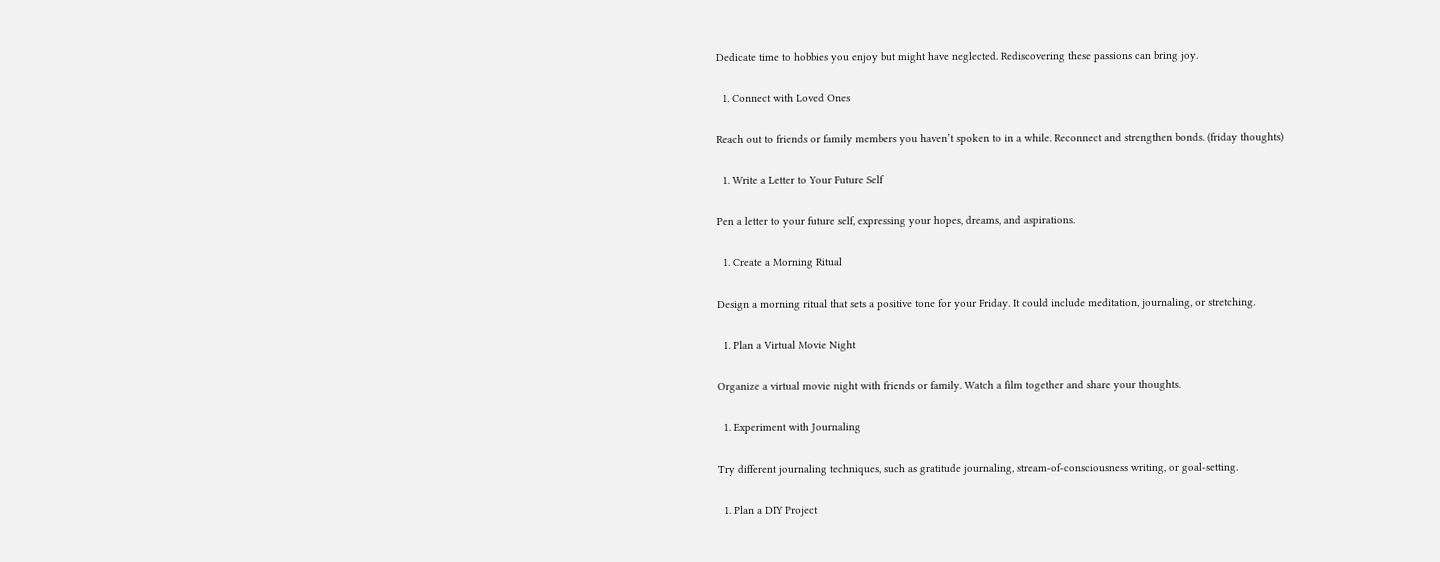Dedicate time to hobbies you enjoy but might have neglected. Rediscovering these passions can bring joy.

  1. Connect with Loved Ones

Reach out to friends or family members you haven’t spoken to in a while. Reconnect and strengthen bonds. (friday thoughts)

  1. Write a Letter to Your Future Self

Pen a letter to your future self, expressing your hopes, dreams, and aspirations.

  1. Create a Morning Ritual

Design a morning ritual that sets a positive tone for your Friday. It could include meditation, journaling, or stretching.

  1. Plan a Virtual Movie Night

Organize a virtual movie night with friends or family. Watch a film together and share your thoughts.

  1. Experiment with Journaling

Try different journaling techniques, such as gratitude journaling, stream-of-consciousness writing, or goal-setting.

  1. Plan a DIY Project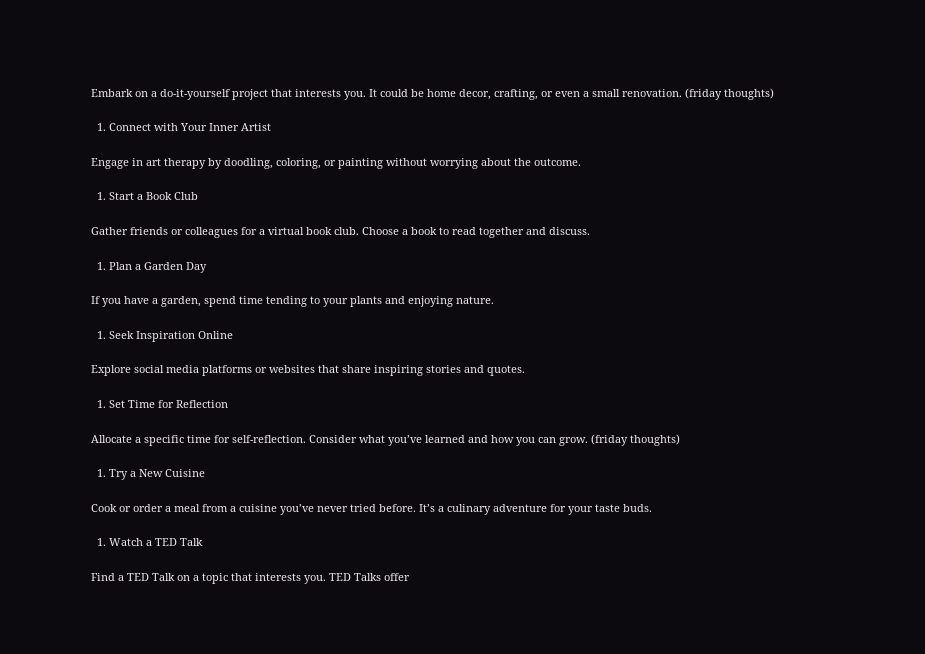Embark on a do-it-yourself project that interests you. It could be home decor, crafting, or even a small renovation. (friday thoughts)

  1. Connect with Your Inner Artist

Engage in art therapy by doodling, coloring, or painting without worrying about the outcome.

  1. Start a Book Club

Gather friends or colleagues for a virtual book club. Choose a book to read together and discuss.

  1. Plan a Garden Day

If you have a garden, spend time tending to your plants and enjoying nature.

  1. Seek Inspiration Online

Explore social media platforms or websites that share inspiring stories and quotes.

  1. Set Time for Reflection

Allocate a specific time for self-reflection. Consider what you’ve learned and how you can grow. (friday thoughts)

  1. Try a New Cuisine

Cook or order a meal from a cuisine you’ve never tried before. It’s a culinary adventure for your taste buds.

  1. Watch a TED Talk

Find a TED Talk on a topic that interests you. TED Talks offer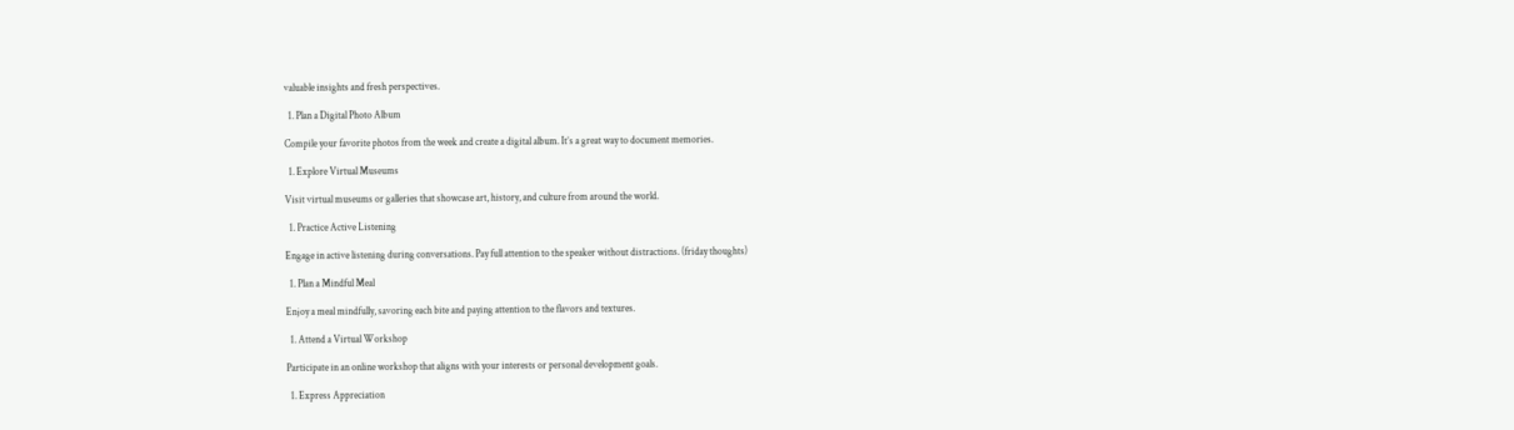valuable insights and fresh perspectives.

  1. Plan a Digital Photo Album

Compile your favorite photos from the week and create a digital album. It’s a great way to document memories.

  1. Explore Virtual Museums

Visit virtual museums or galleries that showcase art, history, and culture from around the world.

  1. Practice Active Listening

Engage in active listening during conversations. Pay full attention to the speaker without distractions. (friday thoughts)

  1. Plan a Mindful Meal

Enjoy a meal mindfully, savoring each bite and paying attention to the flavors and textures.

  1. Attend a Virtual Workshop

Participate in an online workshop that aligns with your interests or personal development goals.

  1. Express Appreciation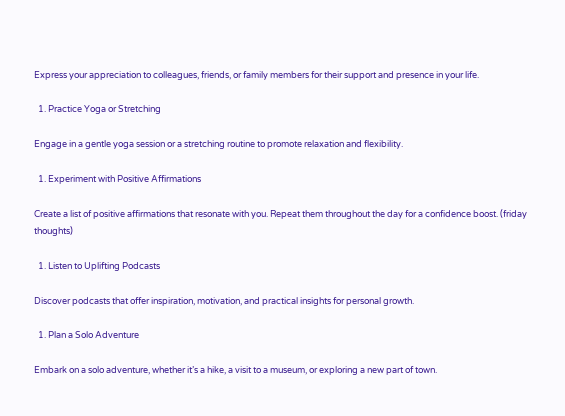Express your appreciation to colleagues, friends, or family members for their support and presence in your life.

  1. Practice Yoga or Stretching

Engage in a gentle yoga session or a stretching routine to promote relaxation and flexibility.

  1. Experiment with Positive Affirmations

Create a list of positive affirmations that resonate with you. Repeat them throughout the day for a confidence boost. (friday thoughts)

  1. Listen to Uplifting Podcasts

Discover podcasts that offer inspiration, motivation, and practical insights for personal growth.

  1. Plan a Solo Adventure

Embark on a solo adventure, whether it’s a hike, a visit to a museum, or exploring a new part of town.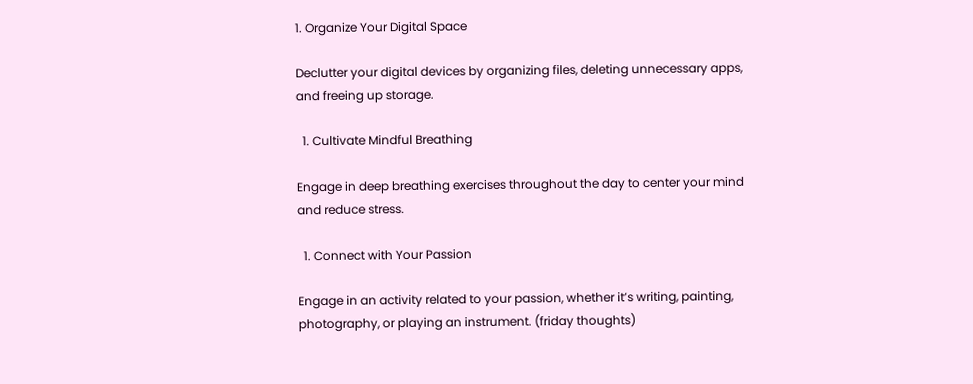1. Organize Your Digital Space

Declutter your digital devices by organizing files, deleting unnecessary apps, and freeing up storage.

  1. Cultivate Mindful Breathing

Engage in deep breathing exercises throughout the day to center your mind and reduce stress.

  1. Connect with Your Passion

Engage in an activity related to your passion, whether it’s writing, painting, photography, or playing an instrument. (friday thoughts)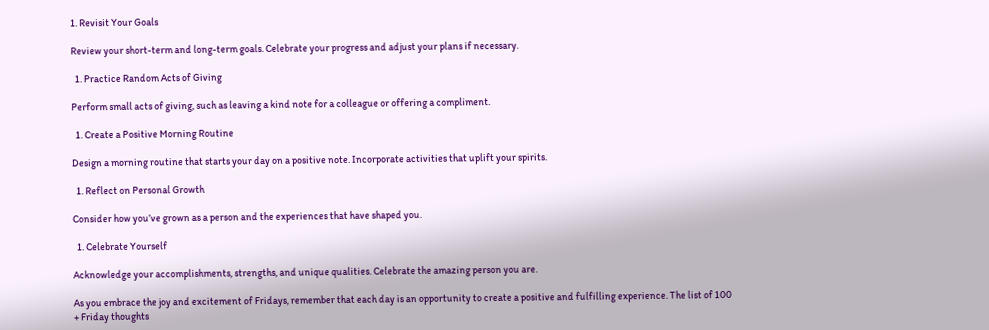1. Revisit Your Goals

Review your short-term and long-term goals. Celebrate your progress and adjust your plans if necessary.

  1. Practice Random Acts of Giving

Perform small acts of giving, such as leaving a kind note for a colleague or offering a compliment.

  1. Create a Positive Morning Routine

Design a morning routine that starts your day on a positive note. Incorporate activities that uplift your spirits.

  1. Reflect on Personal Growth

Consider how you’ve grown as a person and the experiences that have shaped you.

  1. Celebrate Yourself

Acknowledge your accomplishments, strengths, and unique qualities. Celebrate the amazing person you are.

As you embrace the joy and excitement of Fridays, remember that each day is an opportunity to create a positive and fulfilling experience. The list of 100 + Friday thoughts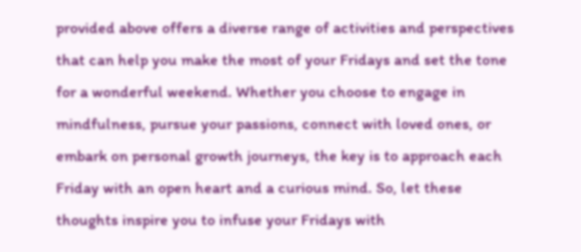provided above offers a diverse range of activities and perspectives that can help you make the most of your Fridays and set the tone for a wonderful weekend. Whether you choose to engage in mindfulness, pursue your passions, connect with loved ones, or embark on personal growth journeys, the key is to approach each Friday with an open heart and a curious mind. So, let these thoughts inspire you to infuse your Fridays with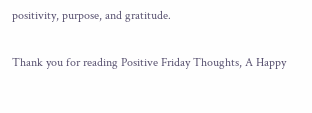positivity, purpose, and gratitude.

Thank you for reading Positive Friday Thoughts, A Happy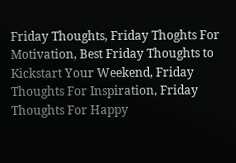Friday Thoughts, Friday Thoghts For Motivation, Best Friday Thoughts to Kickstart Your Weekend, Friday Thoughts For Inspiration, Friday Thoughts For Happy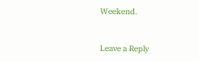Weekend.


Leave a Reply